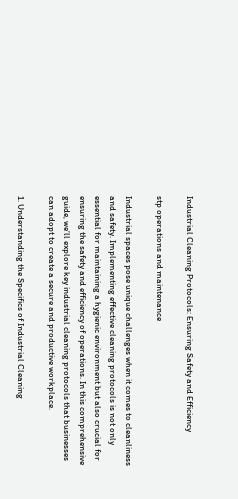Industrial Cleaning Protocols: Ensuring Safety and Efficiency

stp operations and maintenance

Industrial spaces pose unique challenges when it comes to cleanliness and safety. Implementing effective cleaning protocols is not only essential for maintaining a hygienic environment but also crucial for ensuring the safety and efficiency of operations. In this comprehensive guide, we’ll explore key industrial cleaning protocols that businesses can adopt to create a secure and productive workplace.

1. Understanding the Specifics of Industrial Cleaning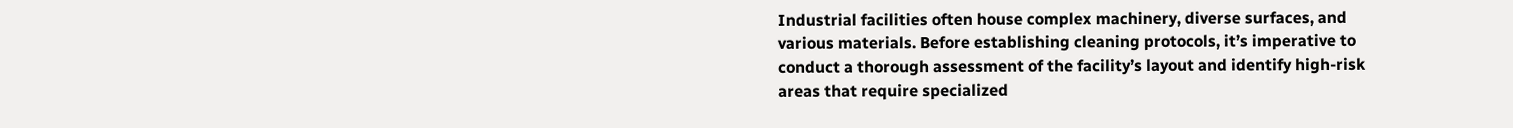Industrial facilities often house complex machinery, diverse surfaces, and various materials. Before establishing cleaning protocols, it’s imperative to conduct a thorough assessment of the facility’s layout and identify high-risk areas that require specialized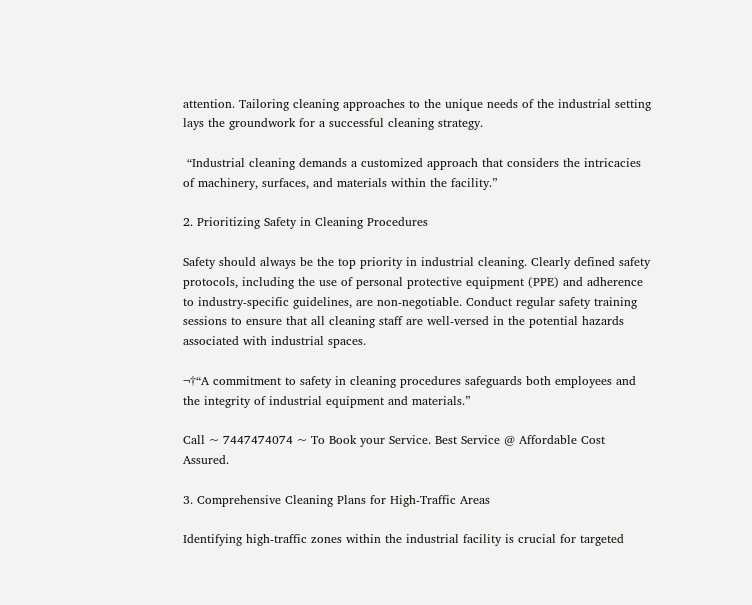attention. Tailoring cleaning approaches to the unique needs of the industrial setting lays the groundwork for a successful cleaning strategy.

 “Industrial cleaning demands a customized approach that considers the intricacies of machinery, surfaces, and materials within the facility.”

2. Prioritizing Safety in Cleaning Procedures

Safety should always be the top priority in industrial cleaning. Clearly defined safety protocols, including the use of personal protective equipment (PPE) and adherence to industry-specific guidelines, are non-negotiable. Conduct regular safety training sessions to ensure that all cleaning staff are well-versed in the potential hazards associated with industrial spaces.

¬†“A commitment to safety in cleaning procedures safeguards both employees and the integrity of industrial equipment and materials.”

Call ~ 7447474074 ~ To Book your Service. Best Service @ Affordable Cost Assured.

3. Comprehensive Cleaning Plans for High-Traffic Areas

Identifying high-traffic zones within the industrial facility is crucial for targeted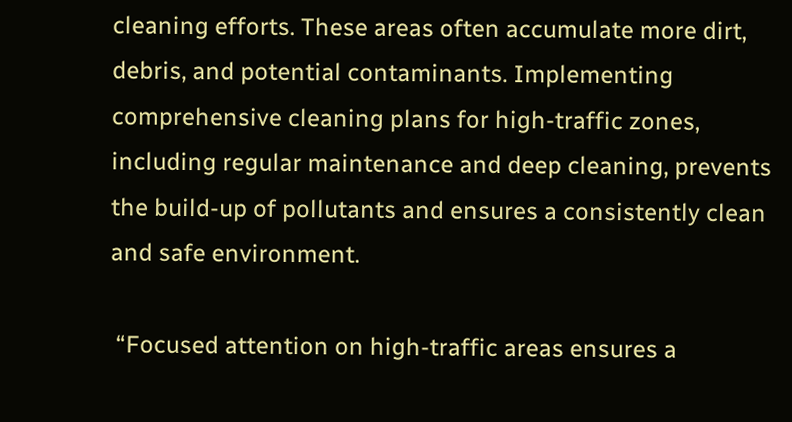cleaning efforts. These areas often accumulate more dirt, debris, and potential contaminants. Implementing comprehensive cleaning plans for high-traffic zones, including regular maintenance and deep cleaning, prevents the build-up of pollutants and ensures a consistently clean and safe environment.

 “Focused attention on high-traffic areas ensures a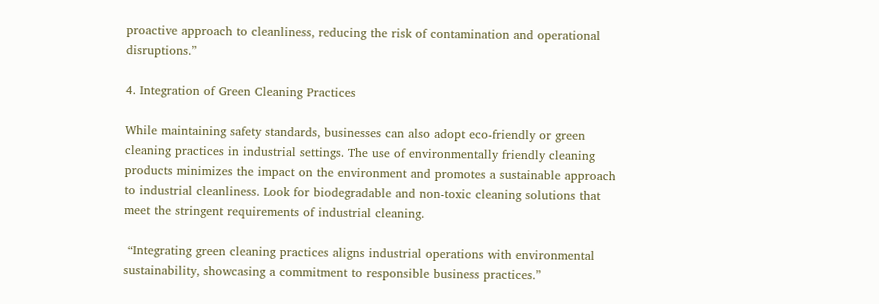proactive approach to cleanliness, reducing the risk of contamination and operational disruptions.”

4. Integration of Green Cleaning Practices

While maintaining safety standards, businesses can also adopt eco-friendly or green cleaning practices in industrial settings. The use of environmentally friendly cleaning products minimizes the impact on the environment and promotes a sustainable approach to industrial cleanliness. Look for biodegradable and non-toxic cleaning solutions that meet the stringent requirements of industrial cleaning.

 “Integrating green cleaning practices aligns industrial operations with environmental sustainability, showcasing a commitment to responsible business practices.”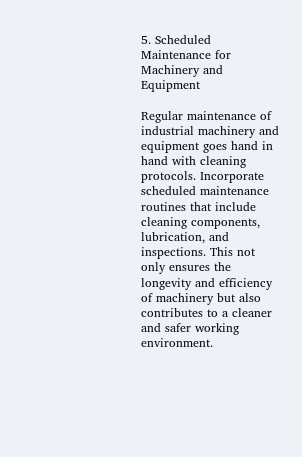5. Scheduled Maintenance for Machinery and Equipment

Regular maintenance of industrial machinery and equipment goes hand in hand with cleaning protocols. Incorporate scheduled maintenance routines that include cleaning components, lubrication, and inspections. This not only ensures the longevity and efficiency of machinery but also contributes to a cleaner and safer working environment.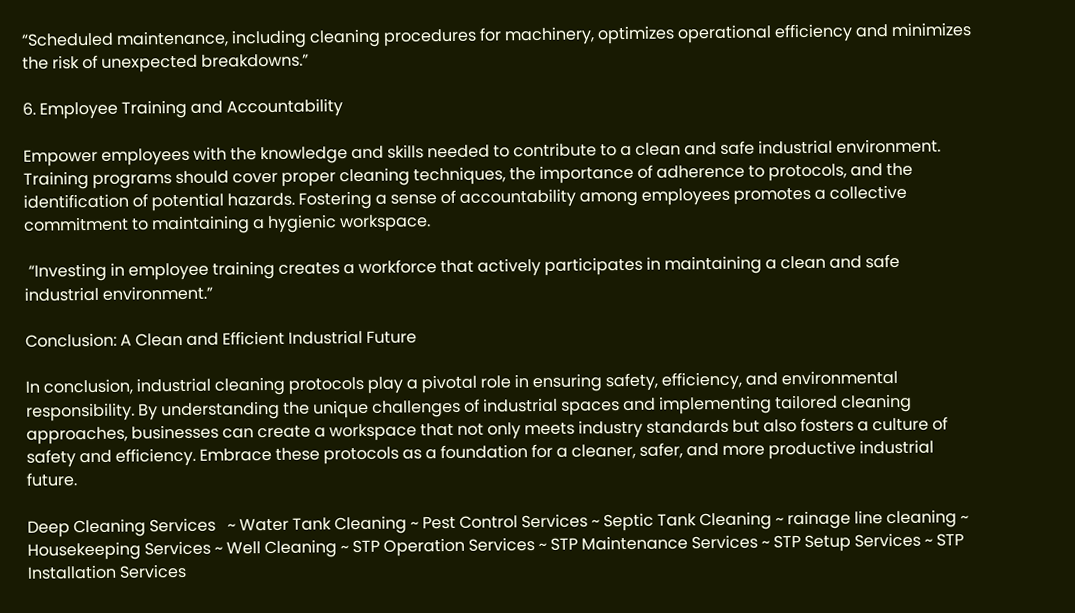“Scheduled maintenance, including cleaning procedures for machinery, optimizes operational efficiency and minimizes the risk of unexpected breakdowns.”

6. Employee Training and Accountability

Empower employees with the knowledge and skills needed to contribute to a clean and safe industrial environment. Training programs should cover proper cleaning techniques, the importance of adherence to protocols, and the identification of potential hazards. Fostering a sense of accountability among employees promotes a collective commitment to maintaining a hygienic workspace.

 “Investing in employee training creates a workforce that actively participates in maintaining a clean and safe industrial environment.”

Conclusion: A Clean and Efficient Industrial Future

In conclusion, industrial cleaning protocols play a pivotal role in ensuring safety, efficiency, and environmental responsibility. By understanding the unique challenges of industrial spaces and implementing tailored cleaning approaches, businesses can create a workspace that not only meets industry standards but also fosters a culture of safety and efficiency. Embrace these protocols as a foundation for a cleaner, safer, and more productive industrial future.

Deep Cleaning Services   ~ Water Tank Cleaning ~ Pest Control Services ~ Septic Tank Cleaning ~ rainage line cleaning ~ Housekeeping Services ~ Well Cleaning ~ STP Operation Services ~ STP Maintenance Services ~ STP Setup Services ~ STP Installation Services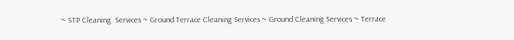~ STP Cleaning  Services ~ Ground Terrace Cleaning Services ~ Ground Cleaning Services ~ Terrace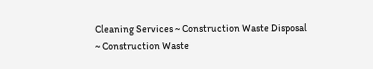Cleaning Services ~ Construction Waste Disposal ~ Construction Waste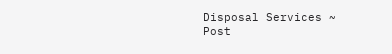Disposal Services ~ Post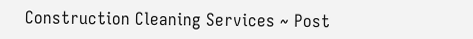Construction Cleaning Services ~ Post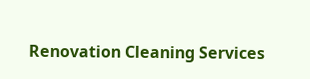Renovation Cleaning Services